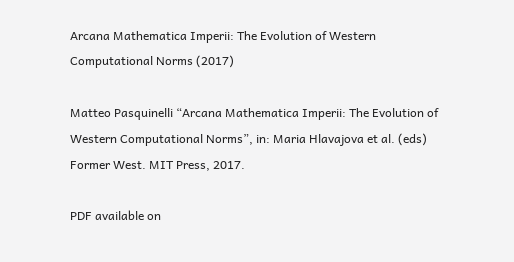Arcana Mathematica Imperii: The Evolution of Western Computational Norms (2017)

Matteo Pasquinelli “Arcana Mathematica Imperii: The Evolution of Western Computational Norms”, in: Maria Hlavajova et al. (eds) Former West. MIT Press, 2017.

PDF available on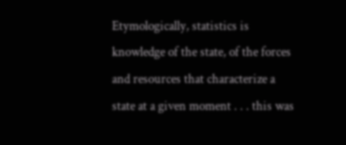Etymologically, statistics is knowledge of the state, of the forces and resources that characterize a state at a given moment . . . this was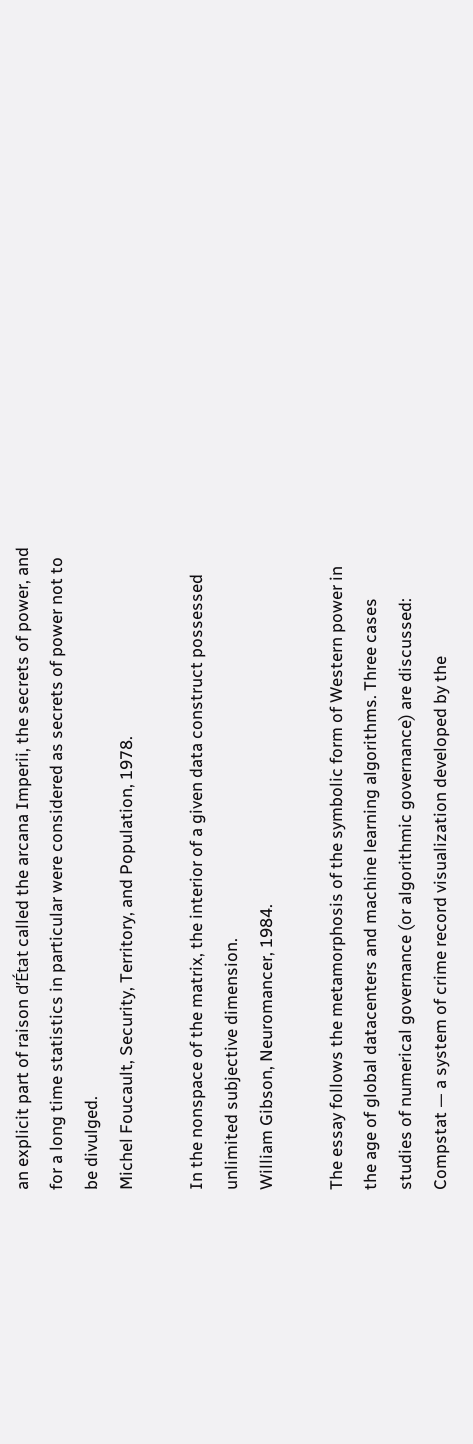an explicit part of raison d’État called the arcana Imperii, the secrets of power, and for a long time statistics in particular were considered as secrets of power not to be divulged.
Michel Foucault, Security, Territory, and Population, 1978.

In the nonspace of the matrix, the interior of a given data construct possessed unlimited subjective dimension.
William Gibson, Neuromancer, 1984.

The essay follows the metamorphosis of the symbolic form of Western power in the age of global datacenters and machine learning algorithms. Three cases studies of numerical governance (or algorithmic governance) are discussed: Compstat — a system of crime record visualization developed by the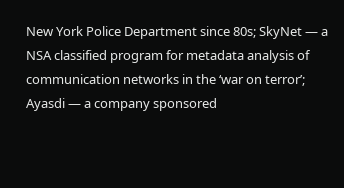New York Police Department since 80s; SkyNet — a NSA classified program for metadata analysis of communication networks in the ‘war on terror’; Ayasdi — a company sponsored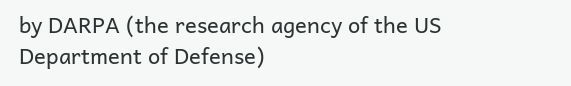by DARPA (the research agency of the US Department of Defense)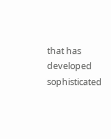that has developed sophisticated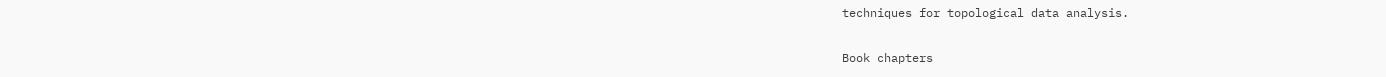techniques for topological data analysis.

Book chapters